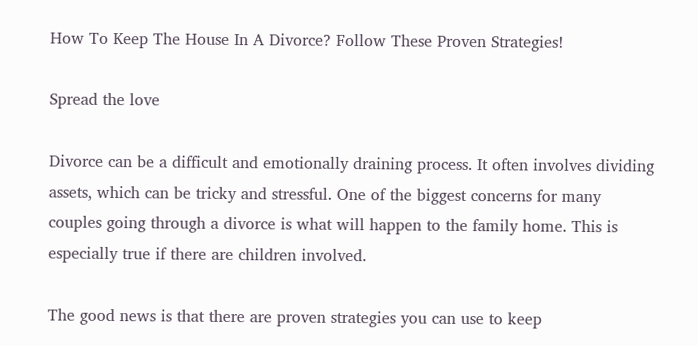How To Keep The House In A Divorce? Follow These Proven Strategies!

Spread the love

Divorce can be a difficult and emotionally draining process. It often involves dividing assets, which can be tricky and stressful. One of the biggest concerns for many couples going through a divorce is what will happen to the family home. This is especially true if there are children involved.

The good news is that there are proven strategies you can use to keep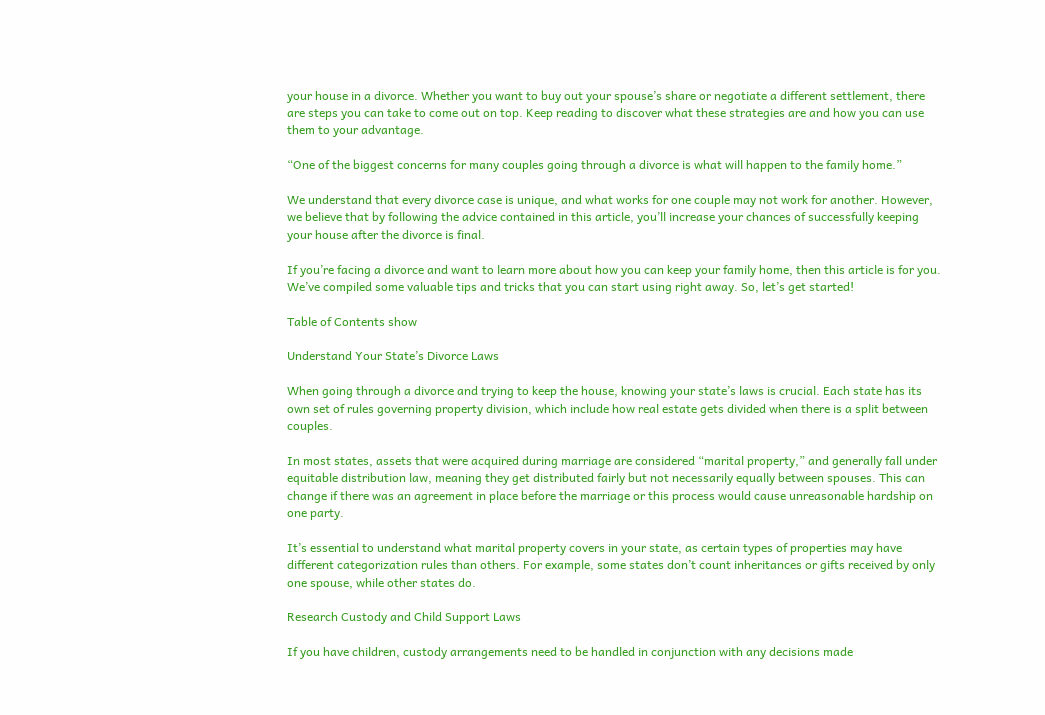your house in a divorce. Whether you want to buy out your spouse’s share or negotiate a different settlement, there are steps you can take to come out on top. Keep reading to discover what these strategies are and how you can use them to your advantage.

“One of the biggest concerns for many couples going through a divorce is what will happen to the family home.”

We understand that every divorce case is unique, and what works for one couple may not work for another. However, we believe that by following the advice contained in this article, you’ll increase your chances of successfully keeping your house after the divorce is final.

If you’re facing a divorce and want to learn more about how you can keep your family home, then this article is for you. We’ve compiled some valuable tips and tricks that you can start using right away. So, let’s get started!

Table of Contents show

Understand Your State’s Divorce Laws

When going through a divorce and trying to keep the house, knowing your state’s laws is crucial. Each state has its own set of rules governing property division, which include how real estate gets divided when there is a split between couples.

In most states, assets that were acquired during marriage are considered “marital property,” and generally fall under equitable distribution law, meaning they get distributed fairly but not necessarily equally between spouses. This can change if there was an agreement in place before the marriage or this process would cause unreasonable hardship on one party.

It’s essential to understand what marital property covers in your state, as certain types of properties may have different categorization rules than others. For example, some states don’t count inheritances or gifts received by only one spouse, while other states do.

Research Custody and Child Support Laws

If you have children, custody arrangements need to be handled in conjunction with any decisions made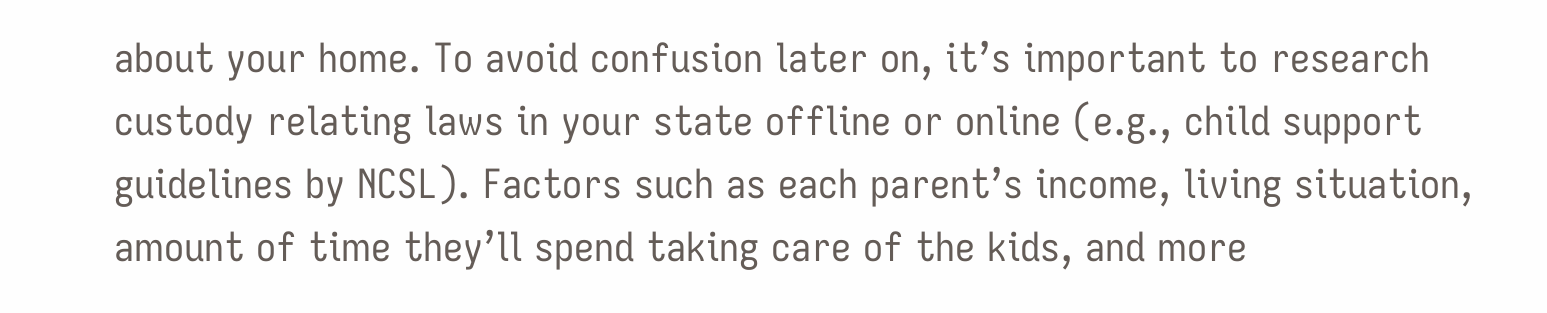about your home. To avoid confusion later on, it’s important to research custody relating laws in your state offline or online (e.g., child support guidelines by NCSL). Factors such as each parent’s income, living situation, amount of time they’ll spend taking care of the kids, and more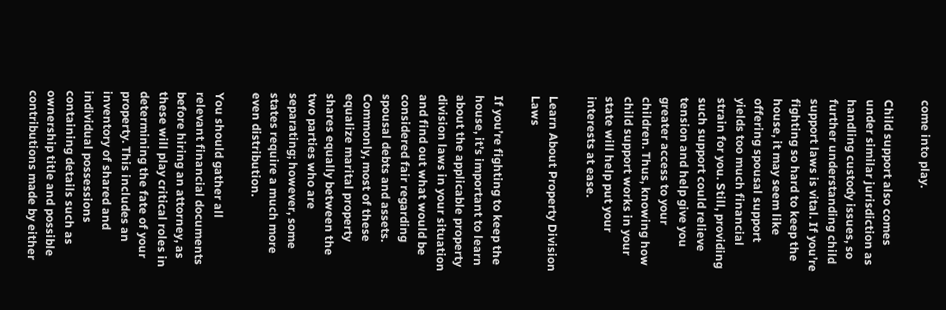come into play.

Child support also comes under similar jurisdiction as handling custody issues, so further understanding child support laws is vital. If you’re fighting so hard to keep the house, it may seem like offering spousal support yields too much financial strain for you. Still, providing such support could relieve tension and help give you greater access to your children. Thus, knowing how child support works in your state will help put your interests at ease.

Learn About Property Division Laws

If you’re fighting to keep the house, it’s important to learn about the applicable property division laws in your situation and find out what would be considered fair regarding spousal debts and assets. Commonly, most of these equalize marital property shares equally between the two parties who are separating; however, some states require a much more even distribution.

You should gather all relevant financial documents before hiring an attorney, as these will play critical roles in determining the fate of your property. This includes an inventory of shared and individual possessions containing details such as ownership title and possible contributions made by either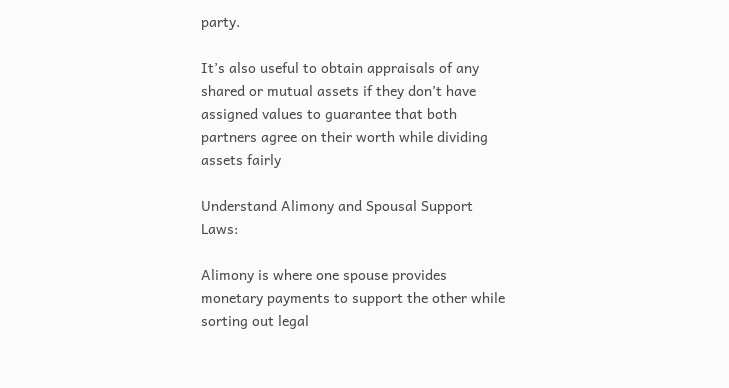party.

It’s also useful to obtain appraisals of any shared or mutual assets if they don’t have assigned values to guarantee that both partners agree on their worth while dividing assets fairly

Understand Alimony and Spousal Support Laws:

Alimony is where one spouse provides monetary payments to support the other while sorting out legal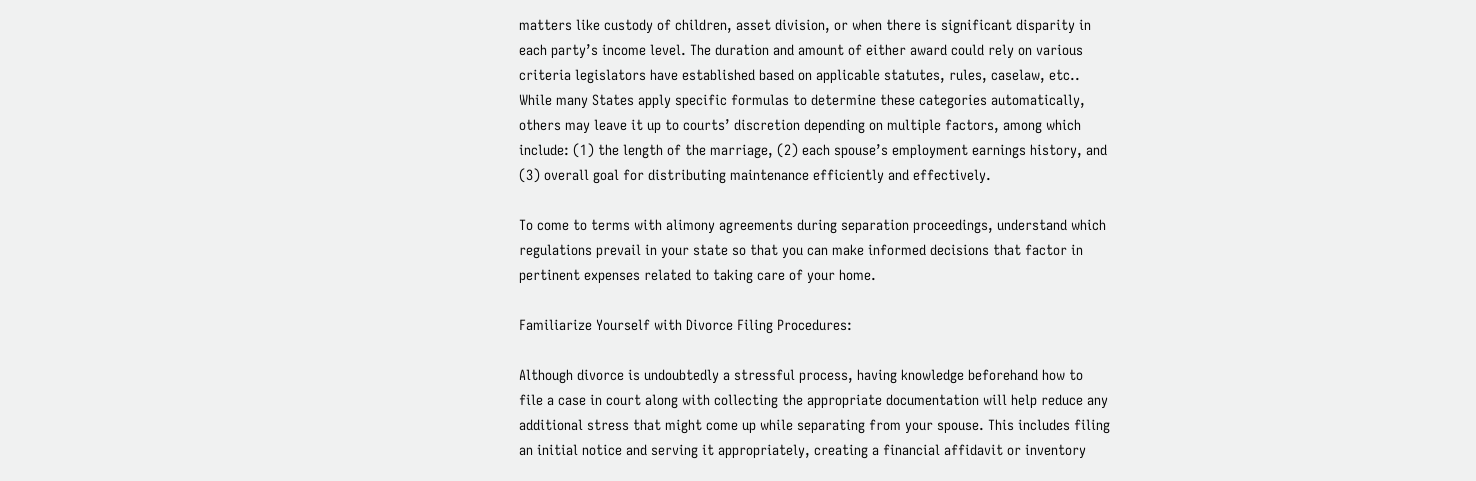matters like custody of children, asset division, or when there is significant disparity in each party’s income level. The duration and amount of either award could rely on various criteria legislators have established based on applicable statutes, rules, caselaw, etc.. While many States apply specific formulas to determine these categories automatically, others may leave it up to courts’ discretion depending on multiple factors, among which include: (1) the length of the marriage, (2) each spouse’s employment earnings history, and (3) overall goal for distributing maintenance efficiently and effectively.

To come to terms with alimony agreements during separation proceedings, understand which regulations prevail in your state so that you can make informed decisions that factor in pertinent expenses related to taking care of your home.

Familiarize Yourself with Divorce Filing Procedures:

Although divorce is undoubtedly a stressful process, having knowledge beforehand how to file a case in court along with collecting the appropriate documentation will help reduce any additional stress that might come up while separating from your spouse. This includes filing an initial notice and serving it appropriately, creating a financial affidavit or inventory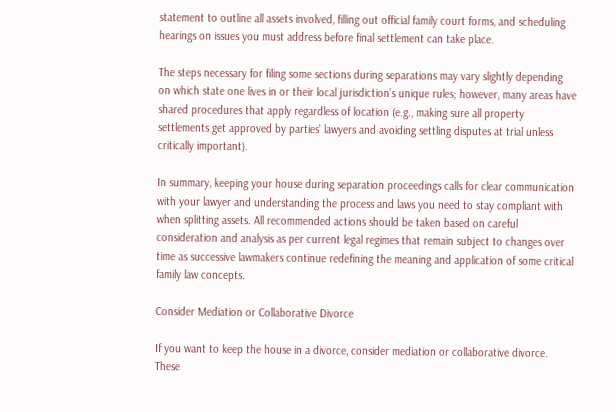statement to outline all assets involved, filling out official family court forms, and scheduling hearings on issues you must address before final settlement can take place.

The steps necessary for filing some sections during separations may vary slightly depending on which state one lives in or their local jurisdiction’s unique rules; however, many areas have shared procedures that apply regardless of location (e.g., making sure all property settlements get approved by parties’ lawyers and avoiding settling disputes at trial unless critically important).

In summary, keeping your house during separation proceedings calls for clear communication with your lawyer and understanding the process and laws you need to stay compliant with when splitting assets. All recommended actions should be taken based on careful consideration and analysis as per current legal regimes that remain subject to changes over time as successive lawmakers continue redefining the meaning and application of some critical family law concepts.

Consider Mediation or Collaborative Divorce

If you want to keep the house in a divorce, consider mediation or collaborative divorce. These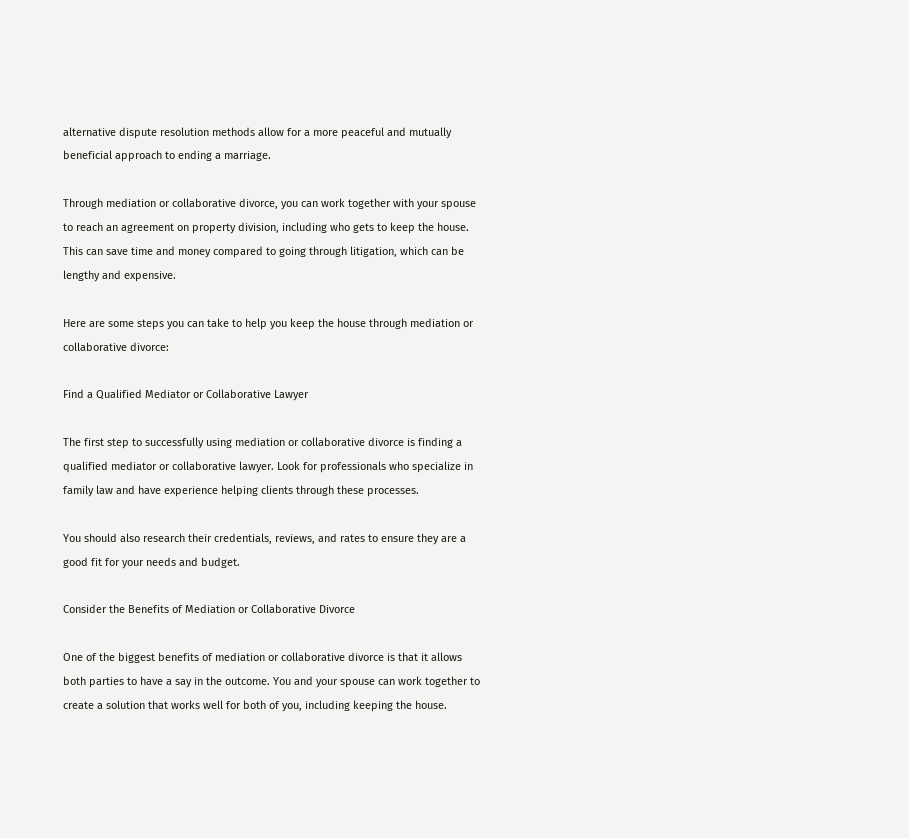alternative dispute resolution methods allow for a more peaceful and mutually beneficial approach to ending a marriage.

Through mediation or collaborative divorce, you can work together with your spouse to reach an agreement on property division, including who gets to keep the house. This can save time and money compared to going through litigation, which can be lengthy and expensive.

Here are some steps you can take to help you keep the house through mediation or collaborative divorce:

Find a Qualified Mediator or Collaborative Lawyer

The first step to successfully using mediation or collaborative divorce is finding a qualified mediator or collaborative lawyer. Look for professionals who specialize in family law and have experience helping clients through these processes.

You should also research their credentials, reviews, and rates to ensure they are a good fit for your needs and budget.

Consider the Benefits of Mediation or Collaborative Divorce

One of the biggest benefits of mediation or collaborative divorce is that it allows both parties to have a say in the outcome. You and your spouse can work together to create a solution that works well for both of you, including keeping the house.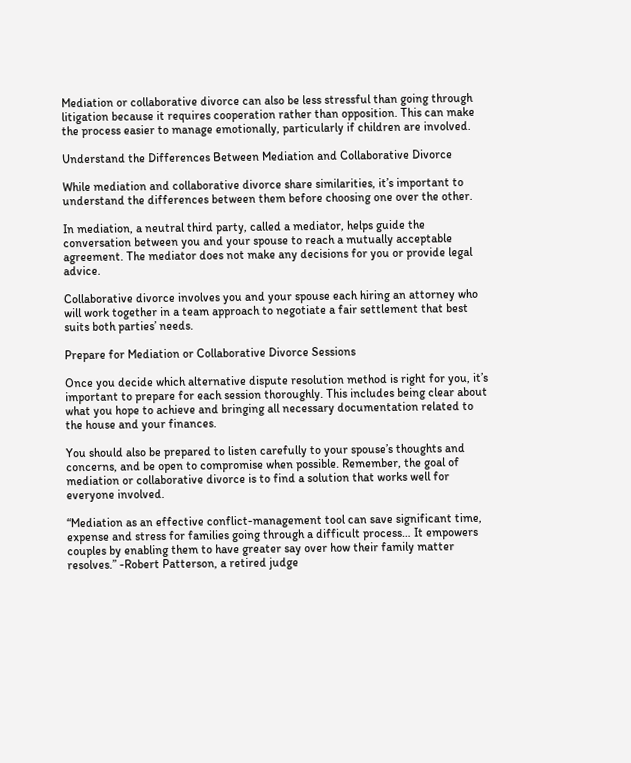Mediation or collaborative divorce can also be less stressful than going through litigation because it requires cooperation rather than opposition. This can make the process easier to manage emotionally, particularly if children are involved.

Understand the Differences Between Mediation and Collaborative Divorce

While mediation and collaborative divorce share similarities, it’s important to understand the differences between them before choosing one over the other.

In mediation, a neutral third party, called a mediator, helps guide the conversation between you and your spouse to reach a mutually acceptable agreement. The mediator does not make any decisions for you or provide legal advice.

Collaborative divorce involves you and your spouse each hiring an attorney who will work together in a team approach to negotiate a fair settlement that best suits both parties’ needs.

Prepare for Mediation or Collaborative Divorce Sessions

Once you decide which alternative dispute resolution method is right for you, it’s important to prepare for each session thoroughly. This includes being clear about what you hope to achieve and bringing all necessary documentation related to the house and your finances.

You should also be prepared to listen carefully to your spouse’s thoughts and concerns, and be open to compromise when possible. Remember, the goal of mediation or collaborative divorce is to find a solution that works well for everyone involved.

“Mediation as an effective conflict-management tool can save significant time, expense and stress for families going through a difficult process… It empowers couples by enabling them to have greater say over how their family matter resolves.” -Robert Patterson, a retired judge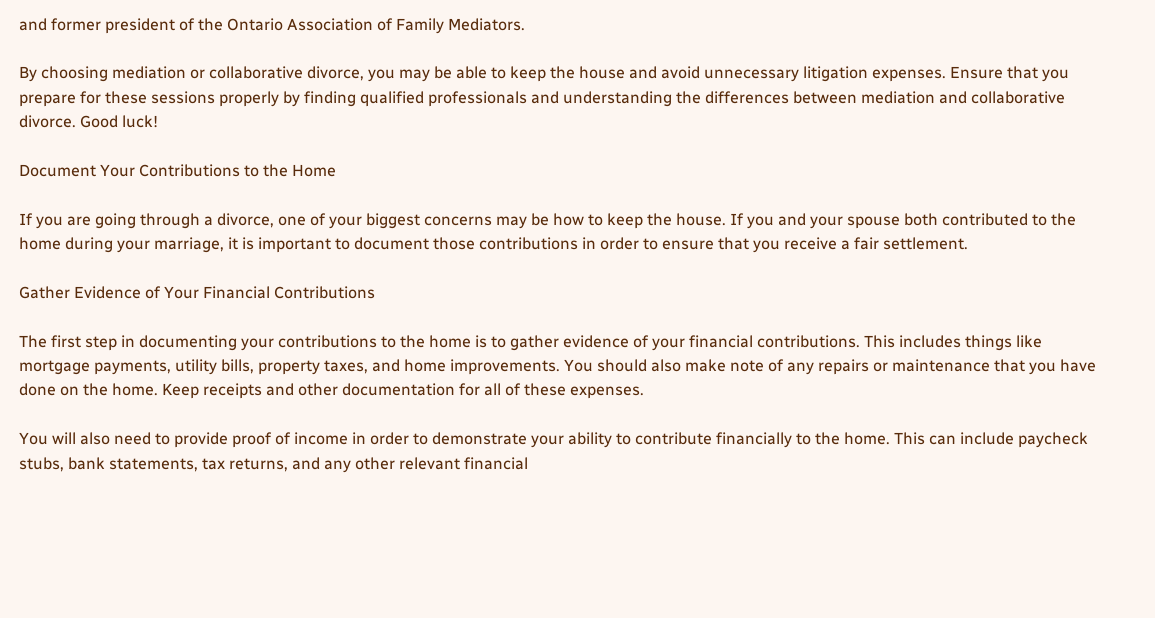and former president of the Ontario Association of Family Mediators.

By choosing mediation or collaborative divorce, you may be able to keep the house and avoid unnecessary litigation expenses. Ensure that you prepare for these sessions properly by finding qualified professionals and understanding the differences between mediation and collaborative divorce. Good luck!

Document Your Contributions to the Home

If you are going through a divorce, one of your biggest concerns may be how to keep the house. If you and your spouse both contributed to the home during your marriage, it is important to document those contributions in order to ensure that you receive a fair settlement.

Gather Evidence of Your Financial Contributions

The first step in documenting your contributions to the home is to gather evidence of your financial contributions. This includes things like mortgage payments, utility bills, property taxes, and home improvements. You should also make note of any repairs or maintenance that you have done on the home. Keep receipts and other documentation for all of these expenses.

You will also need to provide proof of income in order to demonstrate your ability to contribute financially to the home. This can include paycheck stubs, bank statements, tax returns, and any other relevant financial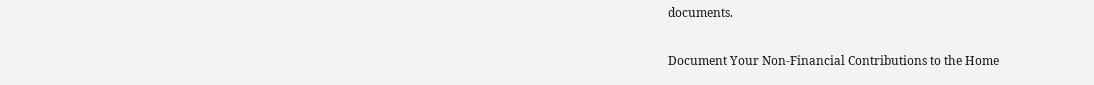documents.

Document Your Non-Financial Contributions to the Home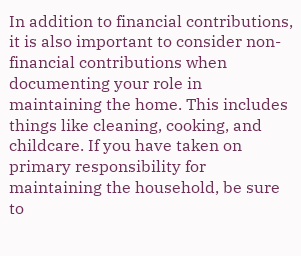In addition to financial contributions, it is also important to consider non-financial contributions when documenting your role in maintaining the home. This includes things like cleaning, cooking, and childcare. If you have taken on primary responsibility for maintaining the household, be sure to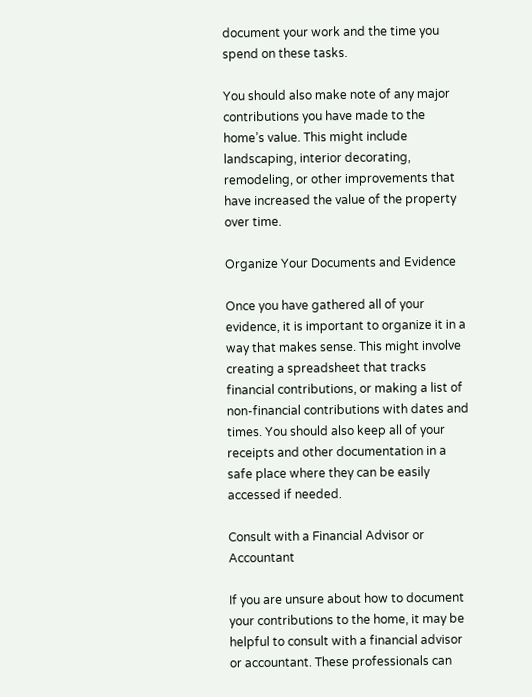document your work and the time you spend on these tasks.

You should also make note of any major contributions you have made to the home’s value. This might include landscaping, interior decorating, remodeling, or other improvements that have increased the value of the property over time.

Organize Your Documents and Evidence

Once you have gathered all of your evidence, it is important to organize it in a way that makes sense. This might involve creating a spreadsheet that tracks financial contributions, or making a list of non-financial contributions with dates and times. You should also keep all of your receipts and other documentation in a safe place where they can be easily accessed if needed.

Consult with a Financial Advisor or Accountant

If you are unsure about how to document your contributions to the home, it may be helpful to consult with a financial advisor or accountant. These professionals can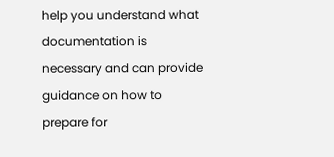help you understand what documentation is necessary and can provide guidance on how to prepare for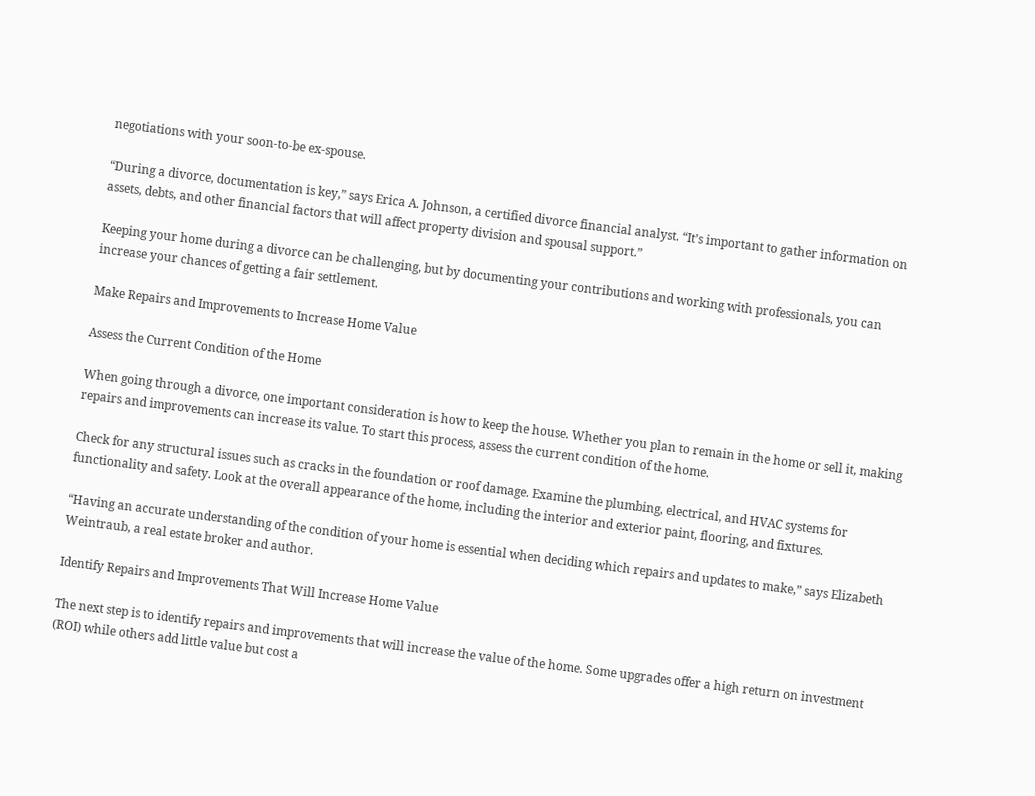negotiations with your soon-to-be ex-spouse.

“During a divorce, documentation is key,” says Erica A. Johnson, a certified divorce financial analyst. “It’s important to gather information on assets, debts, and other financial factors that will affect property division and spousal support.”

Keeping your home during a divorce can be challenging, but by documenting your contributions and working with professionals, you can increase your chances of getting a fair settlement.

Make Repairs and Improvements to Increase Home Value

Assess the Current Condition of the Home

When going through a divorce, one important consideration is how to keep the house. Whether you plan to remain in the home or sell it, making repairs and improvements can increase its value. To start this process, assess the current condition of the home.

Check for any structural issues such as cracks in the foundation or roof damage. Examine the plumbing, electrical, and HVAC systems for functionality and safety. Look at the overall appearance of the home, including the interior and exterior paint, flooring, and fixtures.

“Having an accurate understanding of the condition of your home is essential when deciding which repairs and updates to make,” says Elizabeth Weintraub, a real estate broker and author.

Identify Repairs and Improvements That Will Increase Home Value

The next step is to identify repairs and improvements that will increase the value of the home. Some upgrades offer a high return on investment (ROI) while others add little value but cost a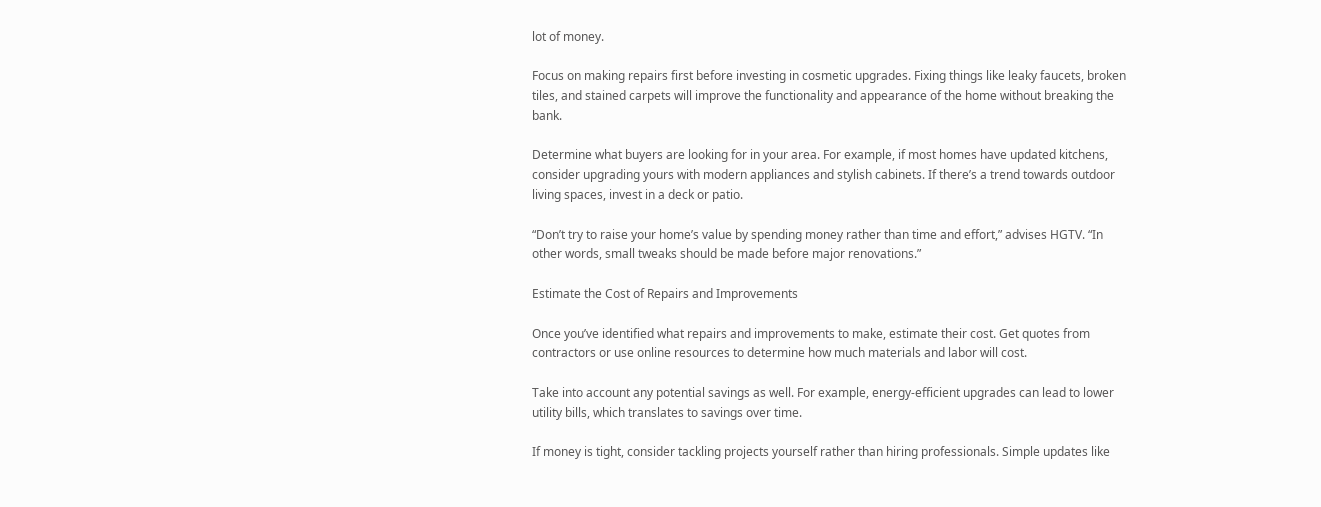lot of money.

Focus on making repairs first before investing in cosmetic upgrades. Fixing things like leaky faucets, broken tiles, and stained carpets will improve the functionality and appearance of the home without breaking the bank.

Determine what buyers are looking for in your area. For example, if most homes have updated kitchens, consider upgrading yours with modern appliances and stylish cabinets. If there’s a trend towards outdoor living spaces, invest in a deck or patio.

“Don’t try to raise your home’s value by spending money rather than time and effort,” advises HGTV. “In other words, small tweaks should be made before major renovations.”

Estimate the Cost of Repairs and Improvements

Once you’ve identified what repairs and improvements to make, estimate their cost. Get quotes from contractors or use online resources to determine how much materials and labor will cost.

Take into account any potential savings as well. For example, energy-efficient upgrades can lead to lower utility bills, which translates to savings over time.

If money is tight, consider tackling projects yourself rather than hiring professionals. Simple updates like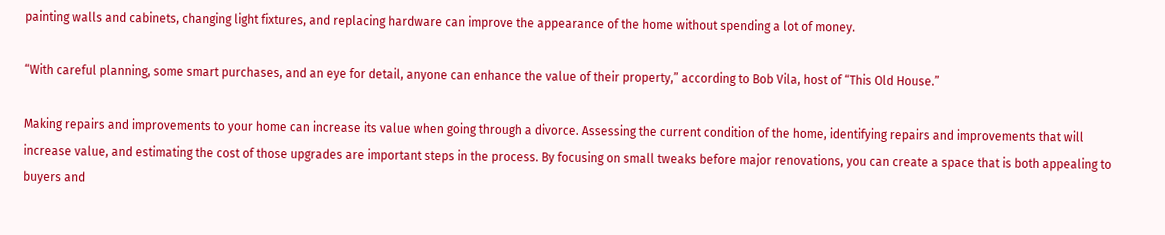painting walls and cabinets, changing light fixtures, and replacing hardware can improve the appearance of the home without spending a lot of money.

“With careful planning, some smart purchases, and an eye for detail, anyone can enhance the value of their property,” according to Bob Vila, host of “This Old House.”

Making repairs and improvements to your home can increase its value when going through a divorce. Assessing the current condition of the home, identifying repairs and improvements that will increase value, and estimating the cost of those upgrades are important steps in the process. By focusing on small tweaks before major renovations, you can create a space that is both appealing to buyers and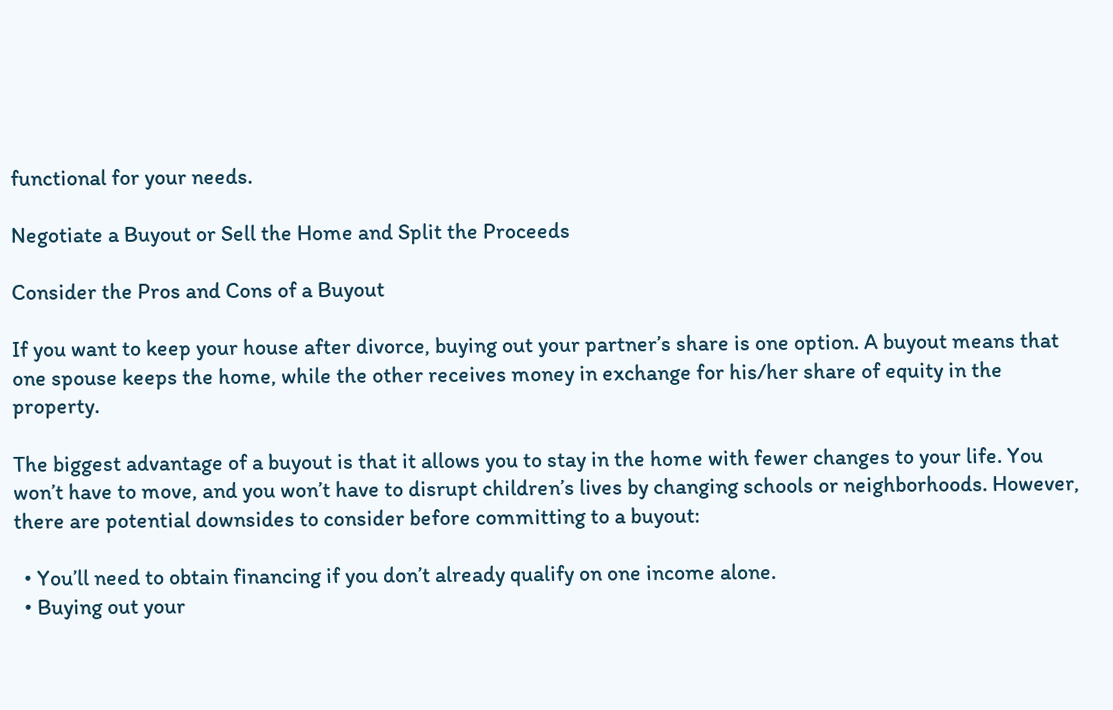functional for your needs.

Negotiate a Buyout or Sell the Home and Split the Proceeds

Consider the Pros and Cons of a Buyout

If you want to keep your house after divorce, buying out your partner’s share is one option. A buyout means that one spouse keeps the home, while the other receives money in exchange for his/her share of equity in the property.

The biggest advantage of a buyout is that it allows you to stay in the home with fewer changes to your life. You won’t have to move, and you won’t have to disrupt children’s lives by changing schools or neighborhoods. However, there are potential downsides to consider before committing to a buyout:

  • You’ll need to obtain financing if you don’t already qualify on one income alone.
  • Buying out your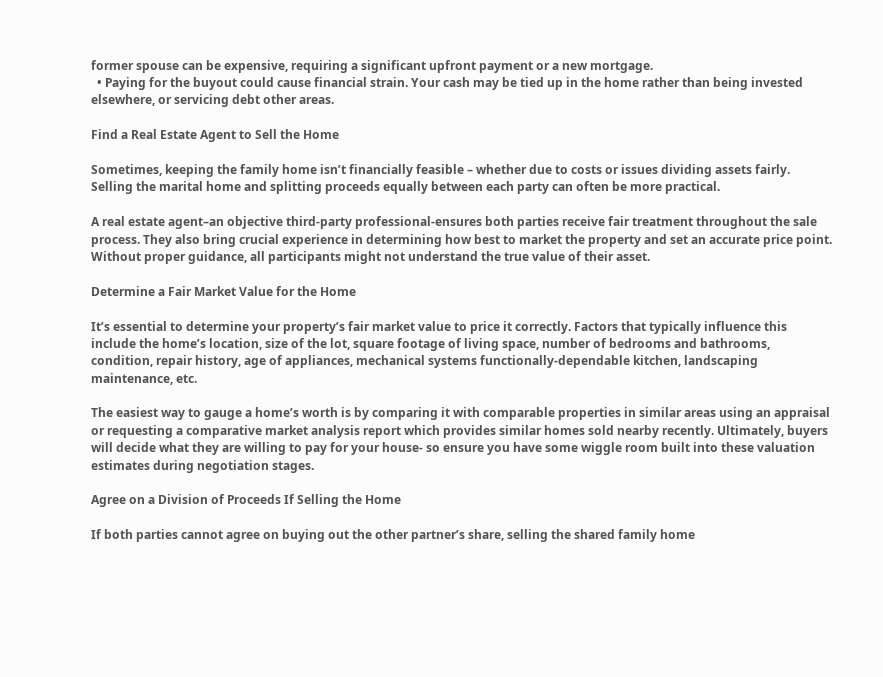former spouse can be expensive, requiring a significant upfront payment or a new mortgage.
  • Paying for the buyout could cause financial strain. Your cash may be tied up in the home rather than being invested elsewhere, or servicing debt other areas.

Find a Real Estate Agent to Sell the Home

Sometimes, keeping the family home isn’t financially feasible – whether due to costs or issues dividing assets fairly. Selling the marital home and splitting proceeds equally between each party can often be more practical.

A real estate agent–an objective third-party professional-ensures both parties receive fair treatment throughout the sale process. They also bring crucial experience in determining how best to market the property and set an accurate price point. Without proper guidance, all participants might not understand the true value of their asset.

Determine a Fair Market Value for the Home

It’s essential to determine your property’s fair market value to price it correctly. Factors that typically influence this include the home’s location, size of the lot, square footage of living space, number of bedrooms and bathrooms, condition, repair history, age of appliances, mechanical systems functionally-dependable kitchen, landscaping maintenance, etc.

The easiest way to gauge a home’s worth is by comparing it with comparable properties in similar areas using an appraisal or requesting a comparative market analysis report which provides similar homes sold nearby recently. Ultimately, buyers will decide what they are willing to pay for your house- so ensure you have some wiggle room built into these valuation estimates during negotiation stages.

Agree on a Division of Proceeds If Selling the Home

If both parties cannot agree on buying out the other partner’s share, selling the shared family home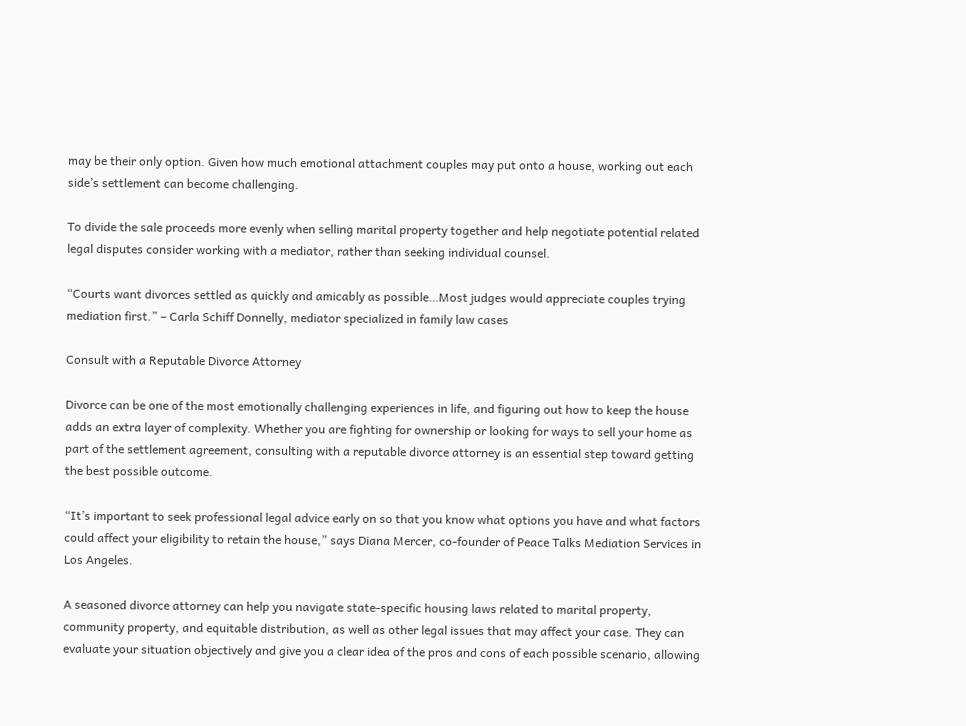may be their only option. Given how much emotional attachment couples may put onto a house, working out each side’s settlement can become challenging.

To divide the sale proceeds more evenly when selling marital property together and help negotiate potential related legal disputes consider working with a mediator, rather than seeking individual counsel.

“Courts want divorces settled as quickly and amicably as possible…Most judges would appreciate couples trying mediation first.” – Carla Schiff Donnelly, mediator specialized in family law cases

Consult with a Reputable Divorce Attorney

Divorce can be one of the most emotionally challenging experiences in life, and figuring out how to keep the house adds an extra layer of complexity. Whether you are fighting for ownership or looking for ways to sell your home as part of the settlement agreement, consulting with a reputable divorce attorney is an essential step toward getting the best possible outcome.

“It’s important to seek professional legal advice early on so that you know what options you have and what factors could affect your eligibility to retain the house,” says Diana Mercer, co-founder of Peace Talks Mediation Services in Los Angeles.

A seasoned divorce attorney can help you navigate state-specific housing laws related to marital property, community property, and equitable distribution, as well as other legal issues that may affect your case. They can evaluate your situation objectively and give you a clear idea of the pros and cons of each possible scenario, allowing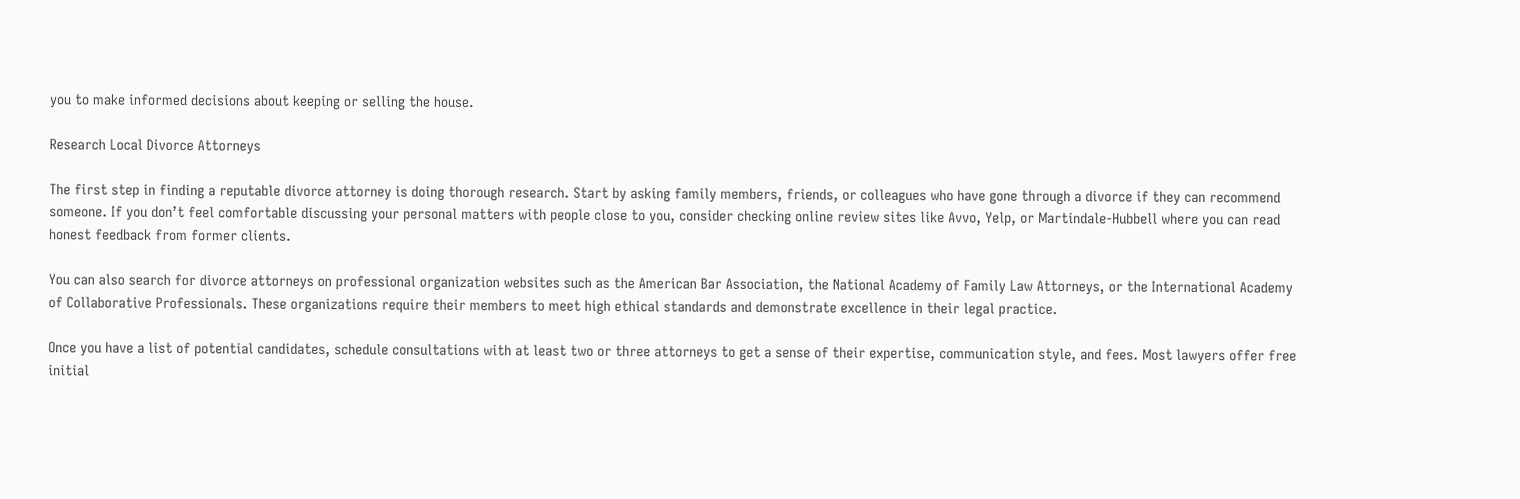you to make informed decisions about keeping or selling the house.

Research Local Divorce Attorneys

The first step in finding a reputable divorce attorney is doing thorough research. Start by asking family members, friends, or colleagues who have gone through a divorce if they can recommend someone. If you don’t feel comfortable discussing your personal matters with people close to you, consider checking online review sites like Avvo, Yelp, or Martindale-Hubbell where you can read honest feedback from former clients.

You can also search for divorce attorneys on professional organization websites such as the American Bar Association, the National Academy of Family Law Attorneys, or the International Academy of Collaborative Professionals. These organizations require their members to meet high ethical standards and demonstrate excellence in their legal practice.

Once you have a list of potential candidates, schedule consultations with at least two or three attorneys to get a sense of their expertise, communication style, and fees. Most lawyers offer free initial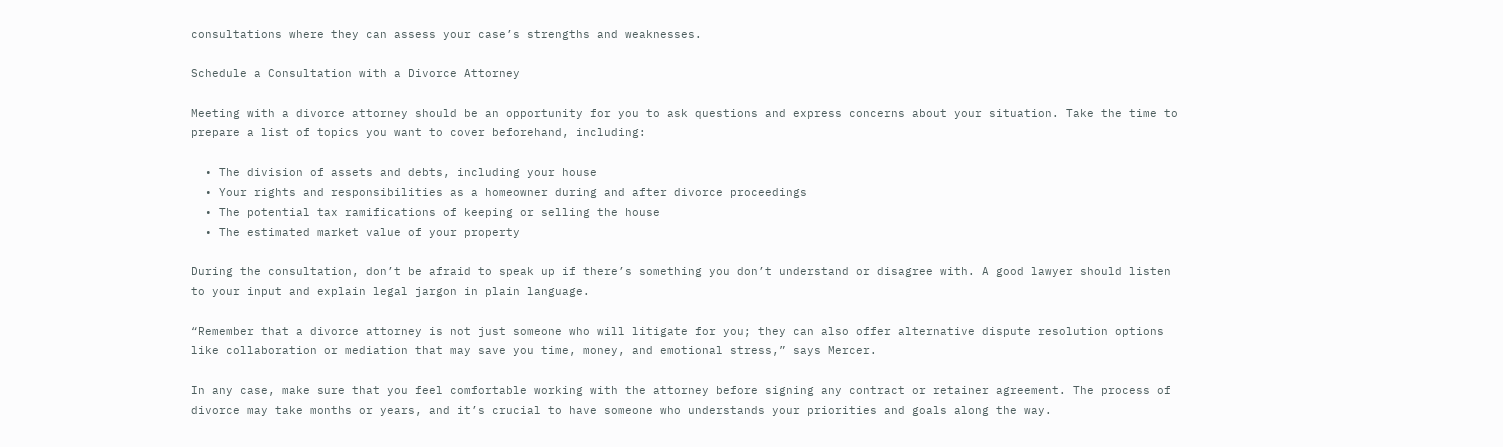consultations where they can assess your case’s strengths and weaknesses.

Schedule a Consultation with a Divorce Attorney

Meeting with a divorce attorney should be an opportunity for you to ask questions and express concerns about your situation. Take the time to prepare a list of topics you want to cover beforehand, including:

  • The division of assets and debts, including your house
  • Your rights and responsibilities as a homeowner during and after divorce proceedings
  • The potential tax ramifications of keeping or selling the house
  • The estimated market value of your property

During the consultation, don’t be afraid to speak up if there’s something you don’t understand or disagree with. A good lawyer should listen to your input and explain legal jargon in plain language.

“Remember that a divorce attorney is not just someone who will litigate for you; they can also offer alternative dispute resolution options like collaboration or mediation that may save you time, money, and emotional stress,” says Mercer.

In any case, make sure that you feel comfortable working with the attorney before signing any contract or retainer agreement. The process of divorce may take months or years, and it’s crucial to have someone who understands your priorities and goals along the way.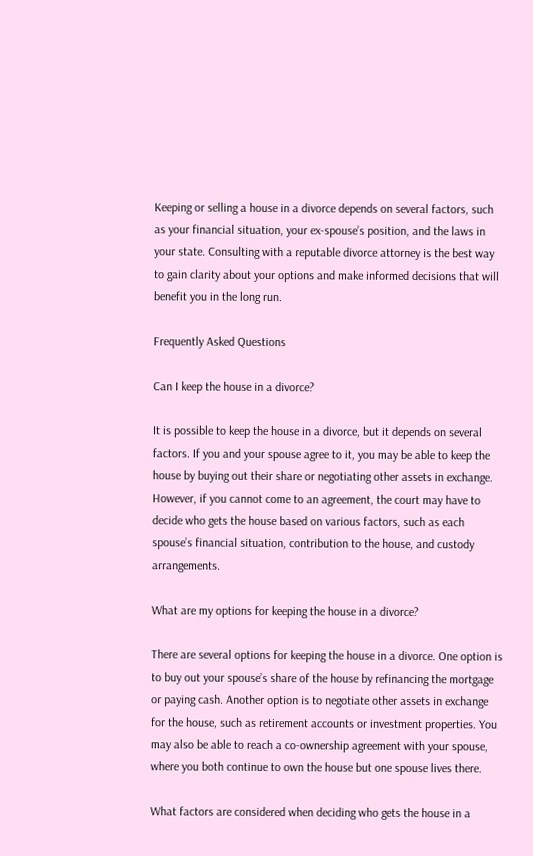Keeping or selling a house in a divorce depends on several factors, such as your financial situation, your ex-spouse’s position, and the laws in your state. Consulting with a reputable divorce attorney is the best way to gain clarity about your options and make informed decisions that will benefit you in the long run.

Frequently Asked Questions

Can I keep the house in a divorce?

It is possible to keep the house in a divorce, but it depends on several factors. If you and your spouse agree to it, you may be able to keep the house by buying out their share or negotiating other assets in exchange. However, if you cannot come to an agreement, the court may have to decide who gets the house based on various factors, such as each spouse’s financial situation, contribution to the house, and custody arrangements.

What are my options for keeping the house in a divorce?

There are several options for keeping the house in a divorce. One option is to buy out your spouse’s share of the house by refinancing the mortgage or paying cash. Another option is to negotiate other assets in exchange for the house, such as retirement accounts or investment properties. You may also be able to reach a co-ownership agreement with your spouse, where you both continue to own the house but one spouse lives there.

What factors are considered when deciding who gets the house in a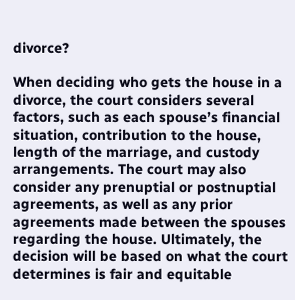divorce?

When deciding who gets the house in a divorce, the court considers several factors, such as each spouse’s financial situation, contribution to the house, length of the marriage, and custody arrangements. The court may also consider any prenuptial or postnuptial agreements, as well as any prior agreements made between the spouses regarding the house. Ultimately, the decision will be based on what the court determines is fair and equitable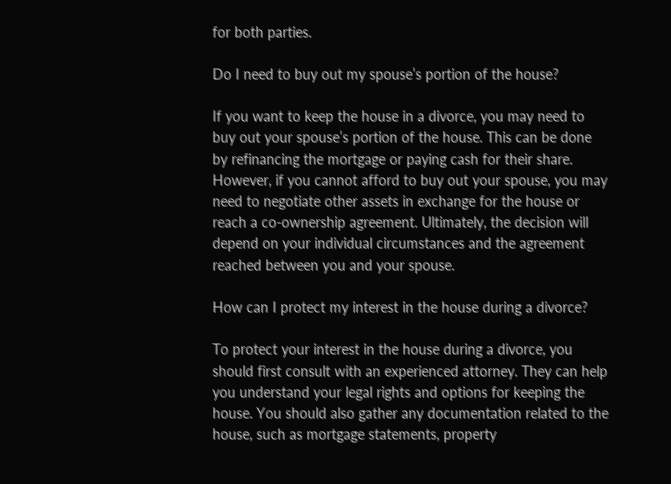for both parties.

Do I need to buy out my spouse’s portion of the house?

If you want to keep the house in a divorce, you may need to buy out your spouse’s portion of the house. This can be done by refinancing the mortgage or paying cash for their share. However, if you cannot afford to buy out your spouse, you may need to negotiate other assets in exchange for the house or reach a co-ownership agreement. Ultimately, the decision will depend on your individual circumstances and the agreement reached between you and your spouse.

How can I protect my interest in the house during a divorce?

To protect your interest in the house during a divorce, you should first consult with an experienced attorney. They can help you understand your legal rights and options for keeping the house. You should also gather any documentation related to the house, such as mortgage statements, property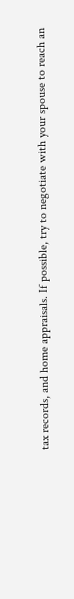tax records, and home appraisals. If possible, try to negotiate with your spouse to reach an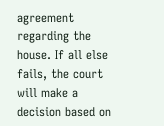agreement regarding the house. If all else fails, the court will make a decision based on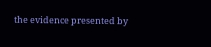the evidence presented by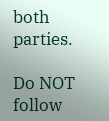both parties.

Do NOT follow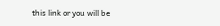this link or you will be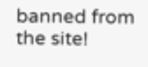banned from the site!